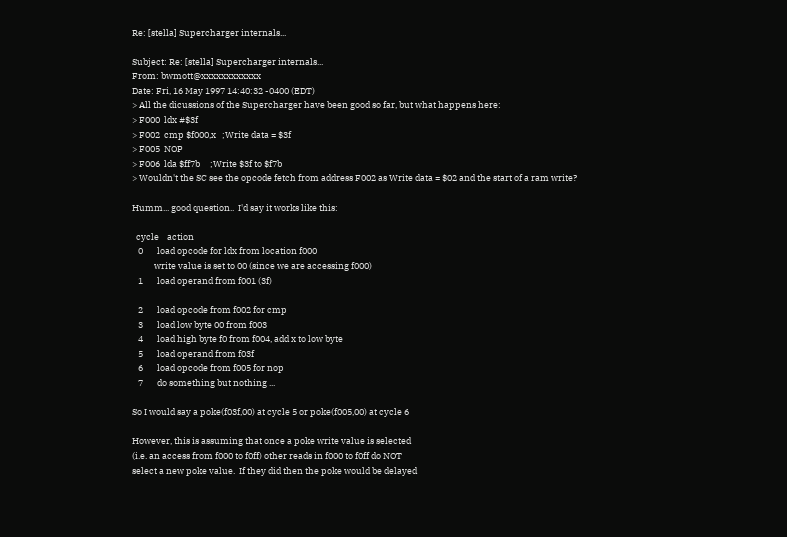Re: [stella] Supercharger internals...

Subject: Re: [stella] Supercharger internals...
From: bwmott@xxxxxxxxxxxx
Date: Fri, 16 May 1997 14:40:32 -0400 (EDT)
> All the dicussions of the Supercharger have been good so far, but what happens here:
> F000  ldx #$3f
> F002  cmp $f000,x   ;Write data = $3f
> F005  NOP
> F006  lda $ff7b     ;Write $3f to $f7b
> Wouldn't the SC see the opcode fetch from address F002 as Write data = $02 and the start of a ram write?

Humm... good question..  I'd say it works like this:

  cycle    action
   0       load opcode for ldx from location f000
           write value is set to 00 (since we are accessing f000)
   1       load operand from f001 (3f)

   2       load opcode from f002 for cmp
   3       load low byte 00 from f003
   4       load high byte f0 from f004, add x to low byte
   5       load operand from f03f
   6       load opcode from f005 for nop
   7       do something but nothing ...

So I would say a poke(f03f,00) at cycle 5 or poke(f005,00) at cycle 6

However, this is assuming that once a poke write value is selected
(i.e. an access from f000 to f0ff) other reads in f000 to f0ff do NOT
select a new poke value.  If they did then the poke would be delayed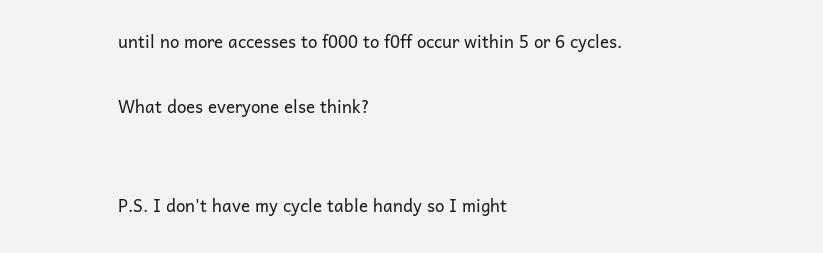until no more accesses to f000 to f0ff occur within 5 or 6 cycles.

What does everyone else think?


P.S. I don't have my cycle table handy so I might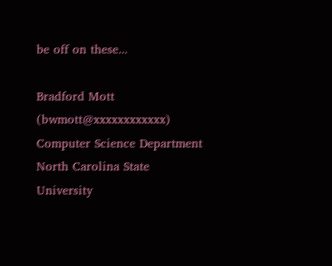be off on these...

Bradford Mott (bwmott@xxxxxxxxxxxx)        Computer Science Department           North Carolina State University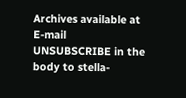Archives available at
E-mail UNSUBSCRIBE in the body to stella-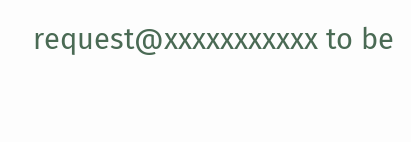request@xxxxxxxxxxx to be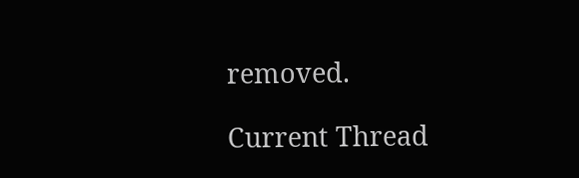removed.

Current Thread